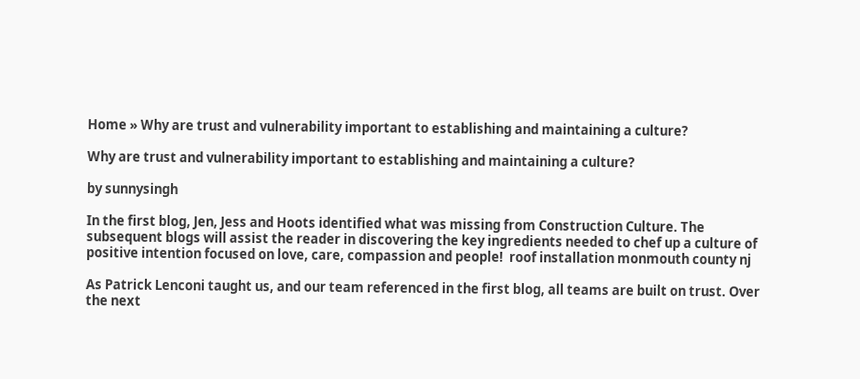Home » Why are trust and vulnerability important to establishing and maintaining a culture?

Why are trust and vulnerability important to establishing and maintaining a culture?

by sunnysingh

In the first blog, Jen, Jess and Hoots identified what was missing from Construction Culture. The subsequent blogs will assist the reader in discovering the key ingredients needed to chef up a culture of positive intention focused on love, care, compassion and people!  roof installation monmouth county nj

As Patrick Lenconi taught us, and our team referenced in the first blog, all teams are built on trust. Over the next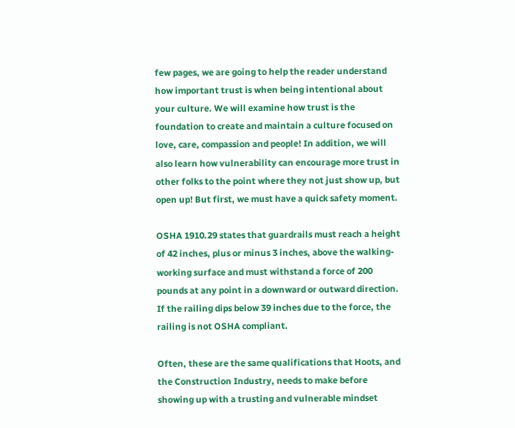few pages, we are going to help the reader understand how important trust is when being intentional about your culture. We will examine how trust is the foundation to create and maintain a culture focused on love, care, compassion and people! In addition, we will also learn how vulnerability can encourage more trust in other folks to the point where they not just show up, but open up! But first, we must have a quick safety moment.

OSHA 1910.29 states that guardrails must reach a height of 42 inches, plus or minus 3 inches, above the walking-working surface and must withstand a force of 200 pounds at any point in a downward or outward direction. If the railing dips below 39 inches due to the force, the railing is not OSHA compliant.

Often, these are the same qualifications that Hoots, and the Construction Industry, needs to make before showing up with a trusting and vulnerable mindset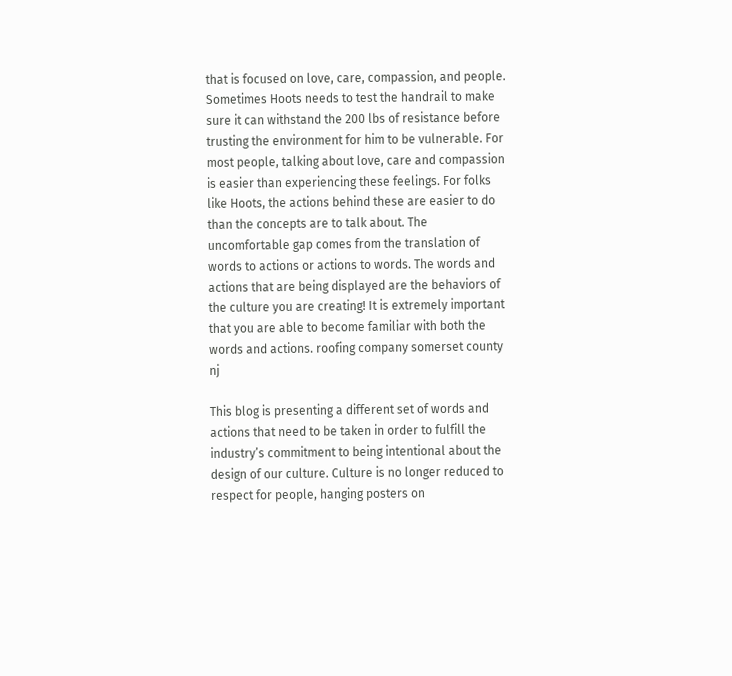that is focused on love, care, compassion, and people. Sometimes Hoots needs to test the handrail to make sure it can withstand the 200 lbs of resistance before trusting the environment for him to be vulnerable. For most people, talking about love, care and compassion is easier than experiencing these feelings. For folks like Hoots, the actions behind these are easier to do than the concepts are to talk about. The uncomfortable gap comes from the translation of words to actions or actions to words. The words and actions that are being displayed are the behaviors of the culture you are creating! It is extremely important that you are able to become familiar with both the words and actions. roofing company somerset county nj

This blog is presenting a different set of words and actions that need to be taken in order to fulfill the industry’s commitment to being intentional about the design of our culture. Culture is no longer reduced to respect for people, hanging posters on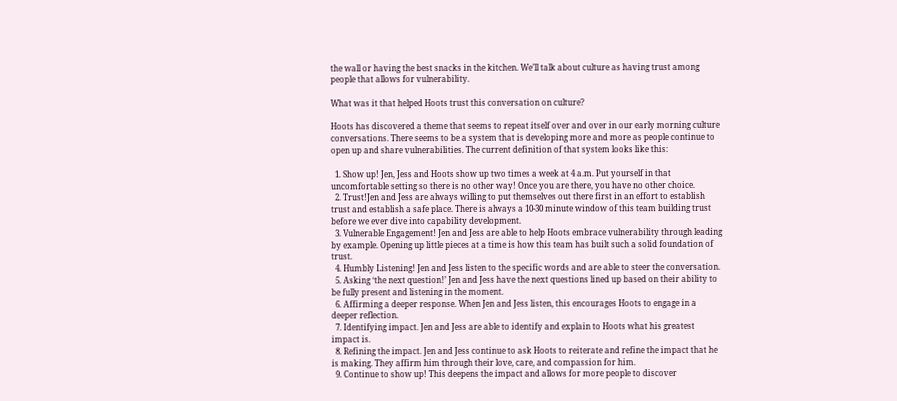the wall or having the best snacks in the kitchen. We’ll talk about culture as having trust among people that allows for vulnerability.

What was it that helped Hoots trust this conversation on culture?

Hoots has discovered a theme that seems to repeat itself over and over in our early morning culture conversations. There seems to be a system that is developing more and more as people continue to open up and share vulnerabilities. The current definition of that system looks like this:

  1. Show up! Jen, Jess and Hoots show up two times a week at 4 a.m. Put yourself in that uncomfortable setting so there is no other way! Once you are there, you have no other choice.
  2. Trust!Jen and Jess are always willing to put themselves out there first in an effort to establish trust and establish a safe place. There is always a 10-30 minute window of this team building trust before we ever dive into capability development.
  3. Vulnerable Engagement! Jen and Jess are able to help Hoots embrace vulnerability through leading by example. Opening up little pieces at a time is how this team has built such a solid foundation of trust.
  4. Humbly Listening! Jen and Jess listen to the specific words and are able to steer the conversation.
  5. Asking ‘the next question!’ Jen and Jess have the next questions lined up based on their ability to be fully present and listening in the moment.
  6. Affirming a deeper response. When Jen and Jess listen, this encourages Hoots to engage in a deeper reflection.
  7. Identifying impact. Jen and Jess are able to identify and explain to Hoots what his greatest impact is.
  8. Refining the impact. Jen and Jess continue to ask Hoots to reiterate and refine the impact that he is making. They affirm him through their love, care, and compassion for him.
  9. Continue to show up! This deepens the impact and allows for more people to discover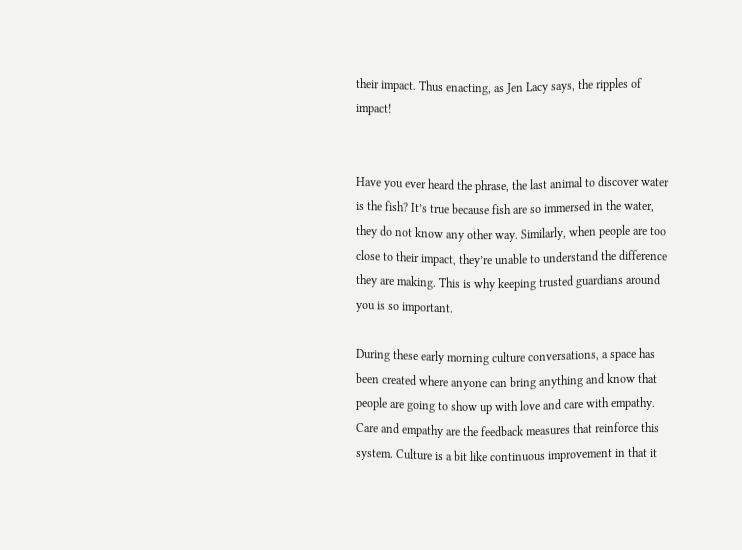their impact. Thus enacting, as Jen Lacy says, the ripples of impact!


Have you ever heard the phrase, the last animal to discover water is the fish? It’s true because fish are so immersed in the water, they do not know any other way. Similarly, when people are too close to their impact, they’re unable to understand the difference they are making. This is why keeping trusted guardians around you is so important.

During these early morning culture conversations, a space has been created where anyone can bring anything and know that people are going to show up with love and care with empathy. Care and empathy are the feedback measures that reinforce this system. Culture is a bit like continuous improvement in that it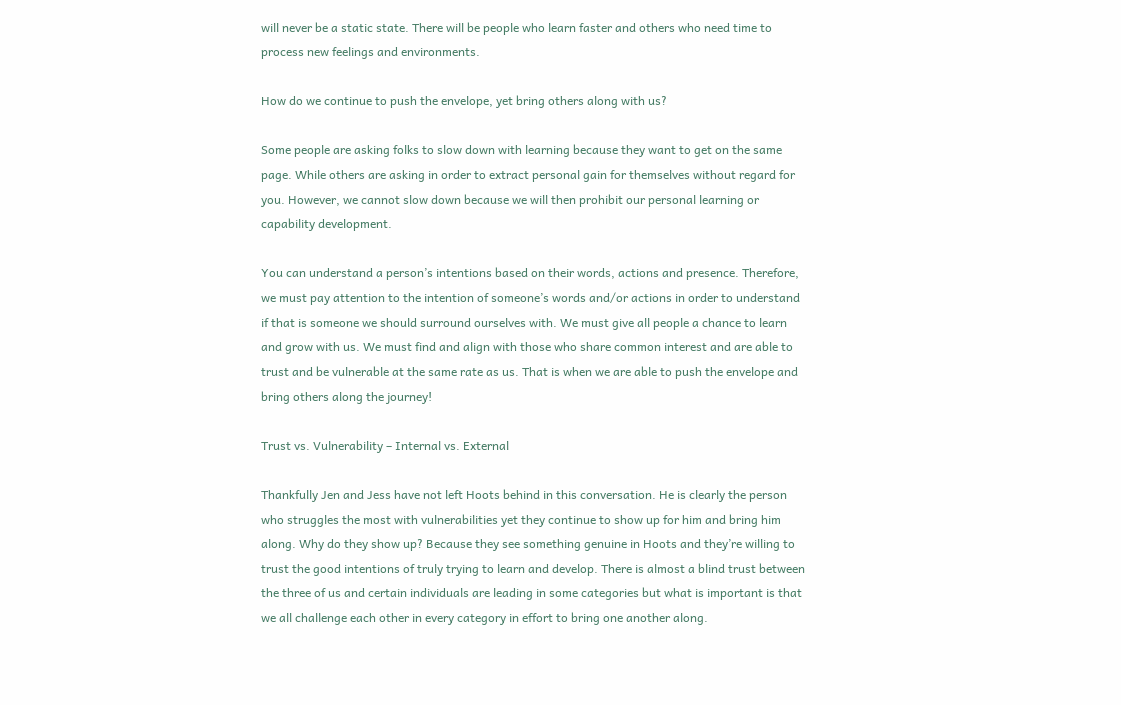will never be a static state. There will be people who learn faster and others who need time to process new feelings and environments.

How do we continue to push the envelope, yet bring others along with us?

Some people are asking folks to slow down with learning because they want to get on the same page. While others are asking in order to extract personal gain for themselves without regard for you. However, we cannot slow down because we will then prohibit our personal learning or capability development.

You can understand a person’s intentions based on their words, actions and presence. Therefore, we must pay attention to the intention of someone’s words and/or actions in order to understand if that is someone we should surround ourselves with. We must give all people a chance to learn and grow with us. We must find and align with those who share common interest and are able to trust and be vulnerable at the same rate as us. That is when we are able to push the envelope and bring others along the journey!

Trust vs. Vulnerability – Internal vs. External

Thankfully Jen and Jess have not left Hoots behind in this conversation. He is clearly the person who struggles the most with vulnerabilities yet they continue to show up for him and bring him along. Why do they show up? Because they see something genuine in Hoots and they’re willing to trust the good intentions of truly trying to learn and develop. There is almost a blind trust between the three of us and certain individuals are leading in some categories but what is important is that we all challenge each other in every category in effort to bring one another along.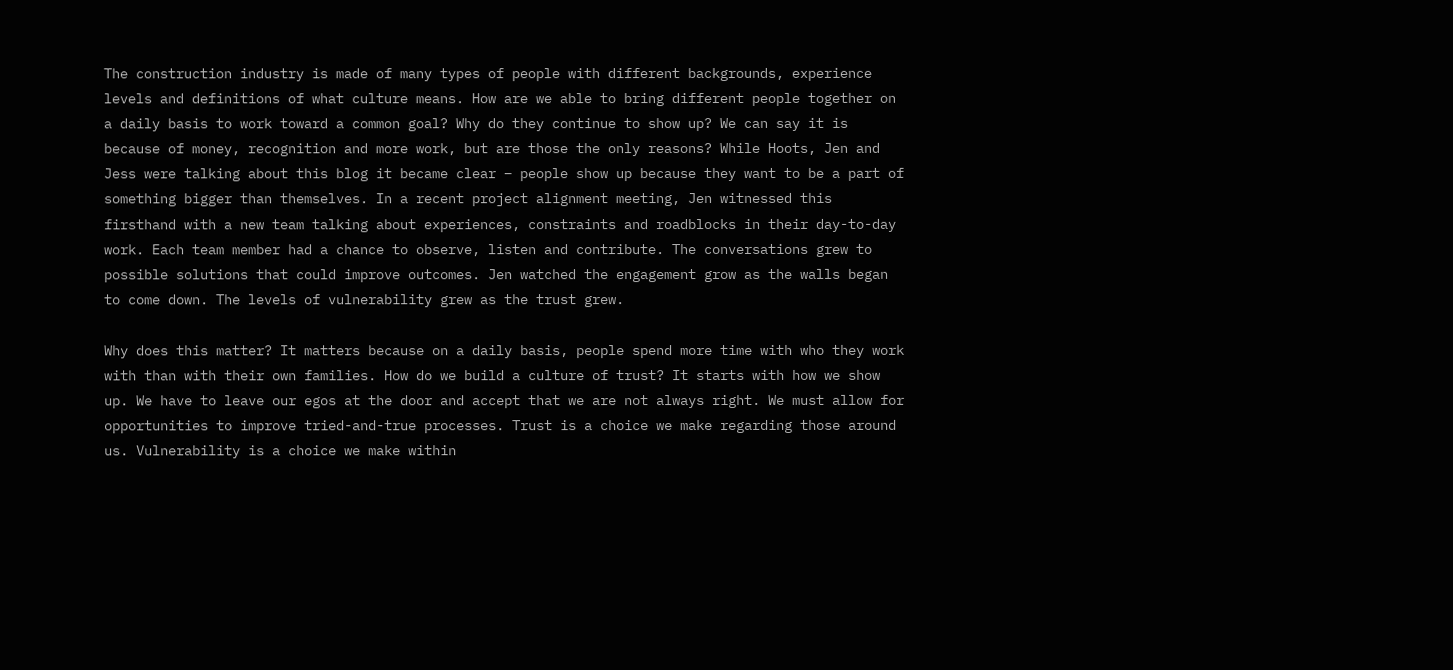The construction industry is made of many types of people with different backgrounds, experience levels and definitions of what culture means. How are we able to bring different people together on a daily basis to work toward a common goal? Why do they continue to show up? We can say it is because of money, recognition and more work, but are those the only reasons? While Hoots, Jen and Jess were talking about this blog it became clear – people show up because they want to be a part of something bigger than themselves. In a recent project alignment meeting, Jen witnessed this firsthand with a new team talking about experiences, constraints and roadblocks in their day-to-day work. Each team member had a chance to observe, listen and contribute. The conversations grew to possible solutions that could improve outcomes. Jen watched the engagement grow as the walls began to come down. The levels of vulnerability grew as the trust grew.

Why does this matter? It matters because on a daily basis, people spend more time with who they work with than with their own families. How do we build a culture of trust? It starts with how we show up. We have to leave our egos at the door and accept that we are not always right. We must allow for opportunities to improve tried-and-true processes. Trust is a choice we make regarding those around us. Vulnerability is a choice we make within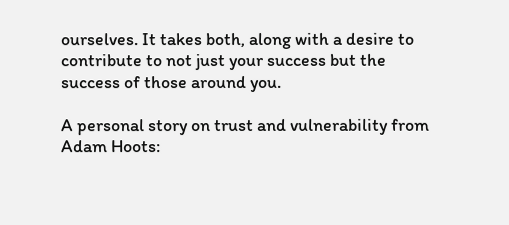ourselves. It takes both, along with a desire to contribute to not just your success but the success of those around you.

A personal story on trust and vulnerability from Adam Hoots: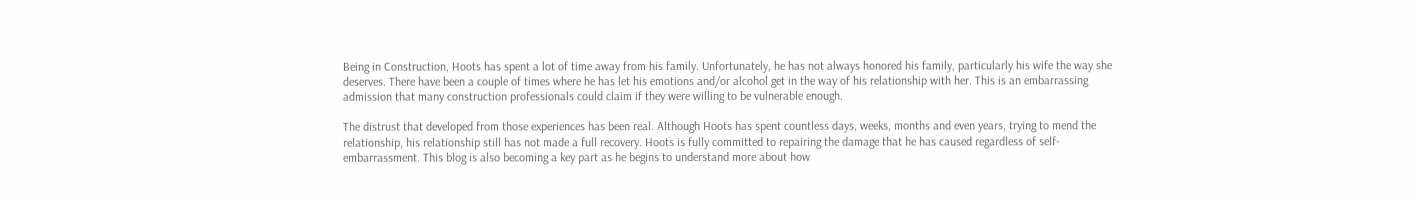Being in Construction, Hoots has spent a lot of time away from his family. Unfortunately, he has not always honored his family, particularly his wife the way she deserves. There have been a couple of times where he has let his emotions and/or alcohol get in the way of his relationship with her. This is an embarrassing admission that many construction professionals could claim if they were willing to be vulnerable enough.

The distrust that developed from those experiences has been real. Although Hoots has spent countless days, weeks, months and even years, trying to mend the relationship, his relationship still has not made a full recovery. Hoots is fully committed to repairing the damage that he has caused regardless of self-embarrassment. This blog is also becoming a key part as he begins to understand more about how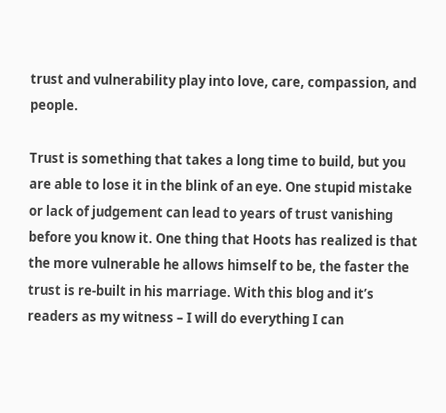trust and vulnerability play into love, care, compassion, and people.

Trust is something that takes a long time to build, but you are able to lose it in the blink of an eye. One stupid mistake or lack of judgement can lead to years of trust vanishing before you know it. One thing that Hoots has realized is that the more vulnerable he allows himself to be, the faster the trust is re-built in his marriage. With this blog and it’s readers as my witness – I will do everything I can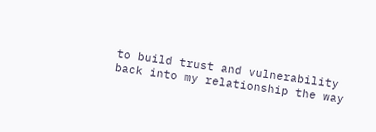to build trust and vulnerability back into my relationship the way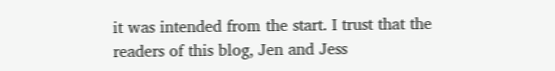it was intended from the start. I trust that the readers of this blog, Jen and Jess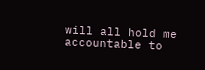will all hold me accountable to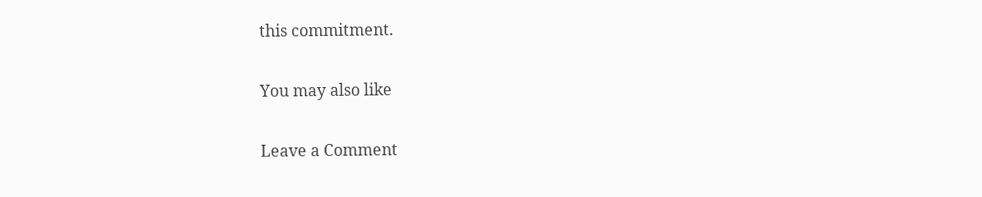this commitment.

You may also like

Leave a Comment